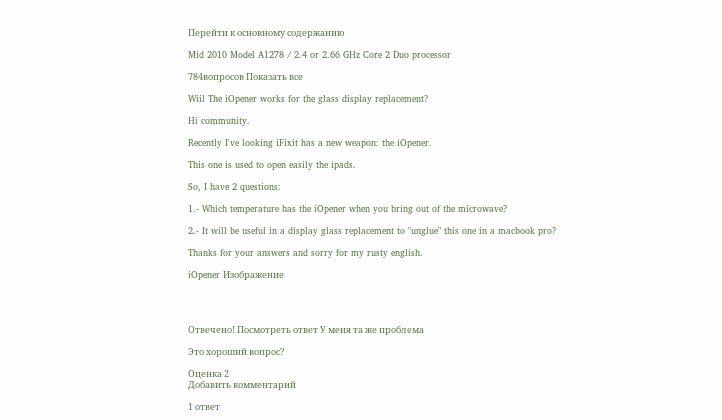Перейти к основному содержанию

Mid 2010 Model A1278 / 2.4 or 2.66 GHz Core 2 Duo processor

784вопросов Показать все

Wiil The iOpener works for the glass display replacement?

Hi community.

Recently I've looking iFixit has a new weapon: the iOpener.

This one is used to open easily the ipads.

So, I have 2 questions:

1.- Which temperature has the iOpener when you bring out of the microwave?

2.- It will be useful in a display glass replacement to "unglue" this one in a macbook pro?

Thanks for your answers and sorry for my rusty english.

iOpener Изображение




Отвечено! Посмотреть ответ У меня та же проблема

Это хороший вопрос?

Оценка 2
Добавить комментарий

1 ответ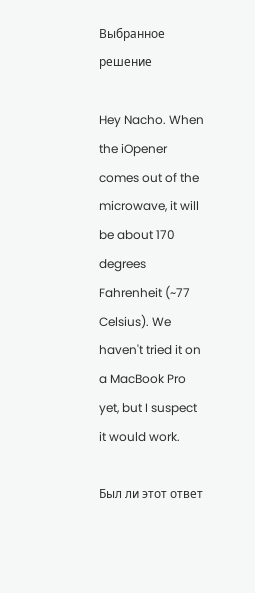Выбранное решение

Hey Nacho. When the iOpener comes out of the microwave, it will be about 170 degrees Fahrenheit (~77 Celsius). We haven't tried it on a MacBook Pro yet, but I suspect it would work.

Был ли этот ответ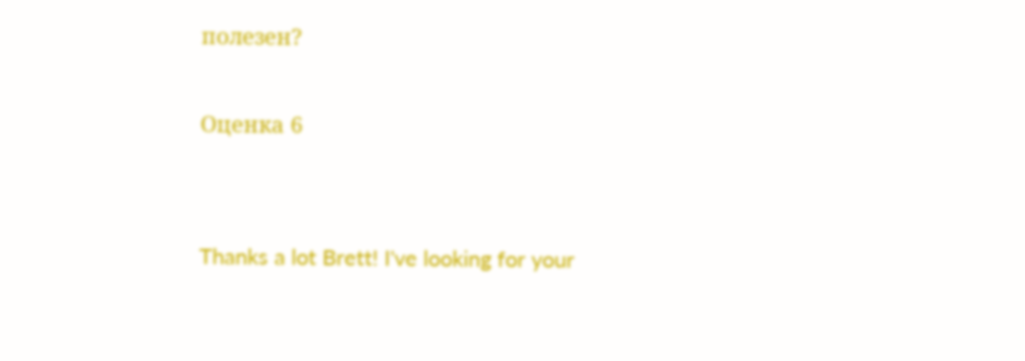полезен?

Оценка 6


Thanks a lot Brett! I've looking for your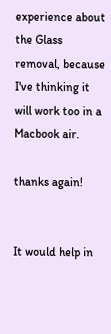experience about the Glass removal, because I've thinking it will work too in a Macbook air.

thanks again!


It would help in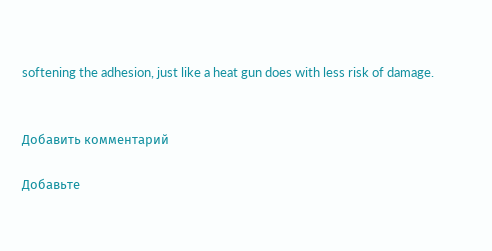softening the adhesion, just like a heat gun does with less risk of damage.


Добавить комментарий

Добавьте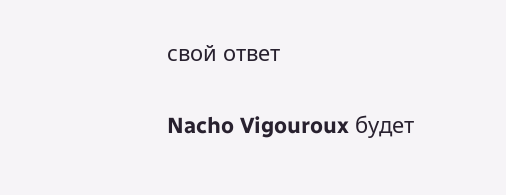свой ответ

Nacho Vigouroux будет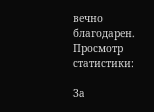вечно благодарен.
Просмотр статистики:

За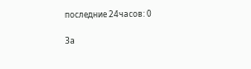последние 24часов: 0

За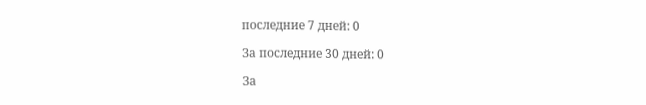последние 7 дней: 0

За последние 30 дней: 0

За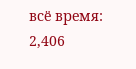всё время: 2,406